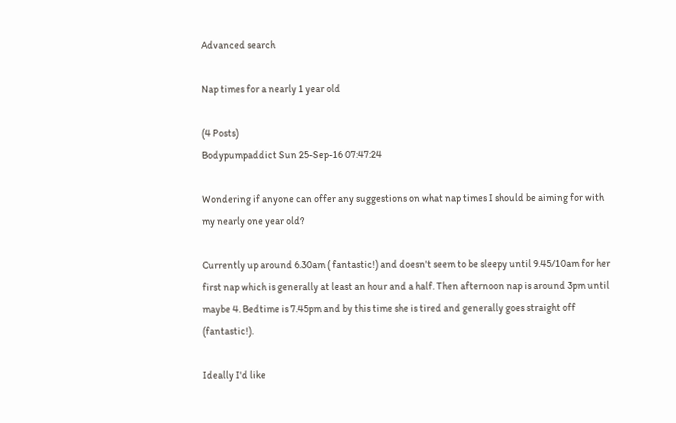Advanced search

Nap times for a nearly 1 year old

(4 Posts)
Bodypumpaddict Sun 25-Sep-16 07:47:24

Wondering if anyone can offer any suggestions on what nap times I should be aiming for with my nearly one year old?

Currently up around 6.30am ( fantastic!) and doesn't seem to be sleepy until 9.45/10am for her first nap which is generally at least an hour and a half. Then afternoon nap is around 3pm until maybe 4. Bedtime is 7.45pm and by this time she is tired and generally goes straight off (fantastic!).

Ideally I'd like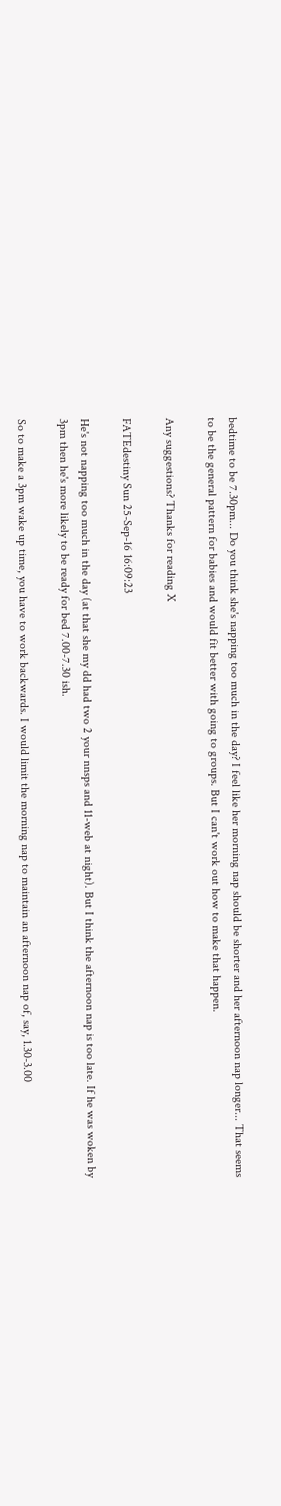bedtime to be 7.30pm... Do you think she's napping too much in the day? I feel like her morning nap should be shorter and her afternoon nap longer... That seems to be the general pattern for babies and would fit better with going to groups. But I can't work out how to make that happen.

Any suggestions? Thanks for reading X

FATEdestiny Sun 25-Sep-16 16:09:23

He's not napping too much in the day (at that she my dd had two 2 your nnsps and 11-web at night). But I think the afternoon nap is too late. If he was woken by 3pm then he's more likely to be ready for bed 7.00-7.30 ish.

So to make a 3pm wake up time, you have to work backwards. I would limit the morning nap to maintain an afternoon nap of, say, 1.30-3.00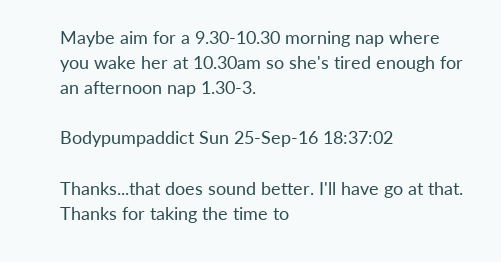Maybe aim for a 9.30-10.30 morning nap where you wake her at 10.30am so she's tired enough for an afternoon nap 1.30-3.

Bodypumpaddict Sun 25-Sep-16 18:37:02

Thanks...that does sound better. I'll have go at that.
Thanks for taking the time to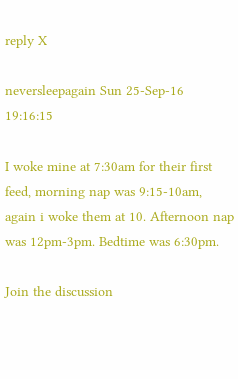reply X

neversleepagain Sun 25-Sep-16 19:16:15

I woke mine at 7:30am for their first feed, morning nap was 9:15-10am, again i woke them at 10. Afternoon nap was 12pm-3pm. Bedtime was 6:30pm.

Join the discussion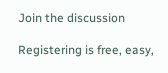Join the discussion

Registering is free, easy,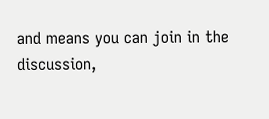and means you can join in the discussion,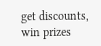get discounts, win prizes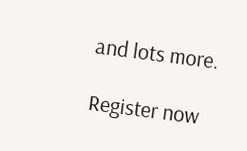and lots more.

Register now